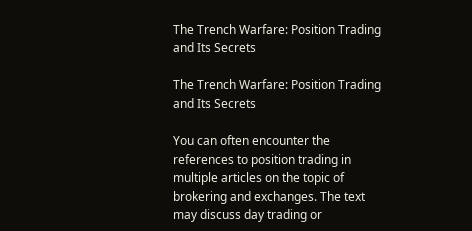The Trench Warfare: Position Trading and Its Secrets

The Trench Warfare: Position Trading and Its Secrets

You can often encounter the references to position trading in multiple articles on the topic of brokering and exchanges. The text may discuss day trading or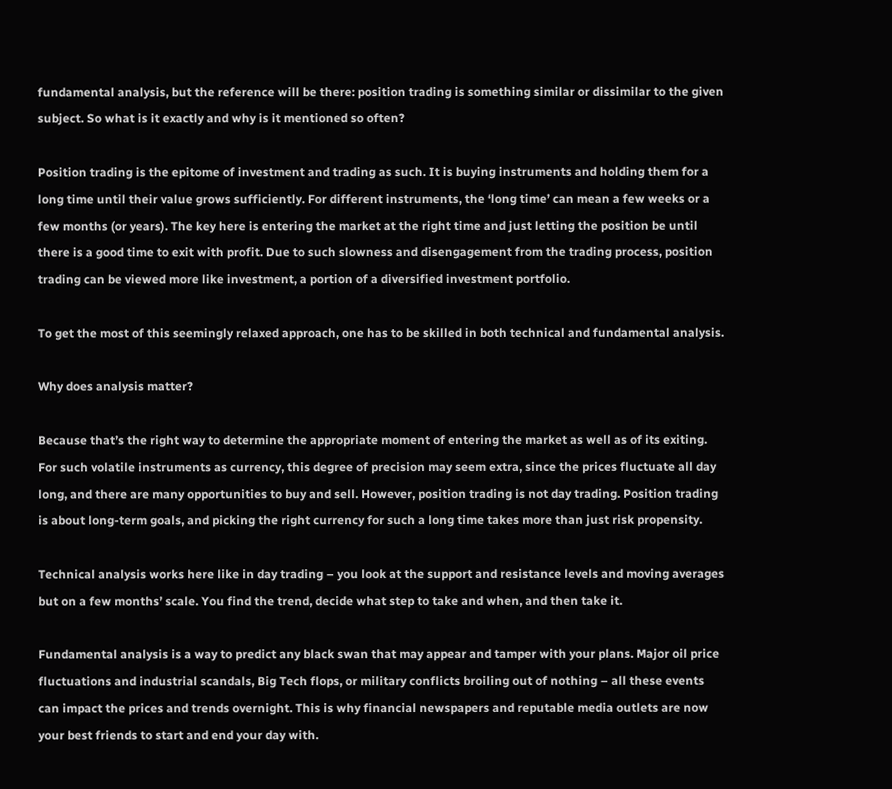fundamental analysis, but the reference will be there: position trading is something similar or dissimilar to the given subject. So what is it exactly and why is it mentioned so often?

Position trading is the epitome of investment and trading as such. It is buying instruments and holding them for a long time until their value grows sufficiently. For different instruments, the ‘long time’ can mean a few weeks or a few months (or years). The key here is entering the market at the right time and just letting the position be until there is a good time to exit with profit. Due to such slowness and disengagement from the trading process, position trading can be viewed more like investment, a portion of a diversified investment portfolio.

To get the most of this seemingly relaxed approach, one has to be skilled in both technical and fundamental analysis.

Why does analysis matter?

Because that’s the right way to determine the appropriate moment of entering the market as well as of its exiting. For such volatile instruments as currency, this degree of precision may seem extra, since the prices fluctuate all day long, and there are many opportunities to buy and sell. However, position trading is not day trading. Position trading is about long-term goals, and picking the right currency for such a long time takes more than just risk propensity.

Technical analysis works here like in day trading – you look at the support and resistance levels and moving averages but on a few months’ scale. You find the trend, decide what step to take and when, and then take it.

Fundamental analysis is a way to predict any black swan that may appear and tamper with your plans. Major oil price fluctuations and industrial scandals, Big Tech flops, or military conflicts broiling out of nothing – all these events can impact the prices and trends overnight. This is why financial newspapers and reputable media outlets are now your best friends to start and end your day with.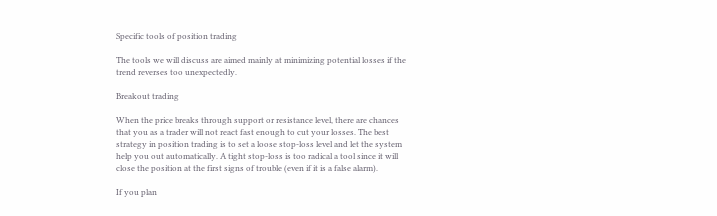Specific tools of position trading

The tools we will discuss are aimed mainly at minimizing potential losses if the trend reverses too unexpectedly.

Breakout trading

When the price breaks through support or resistance level, there are chances that you as a trader will not react fast enough to cut your losses. The best strategy in position trading is to set a loose stop-loss level and let the system help you out automatically. A tight stop-loss is too radical a tool since it will close the position at the first signs of trouble (even if it is a false alarm).

If you plan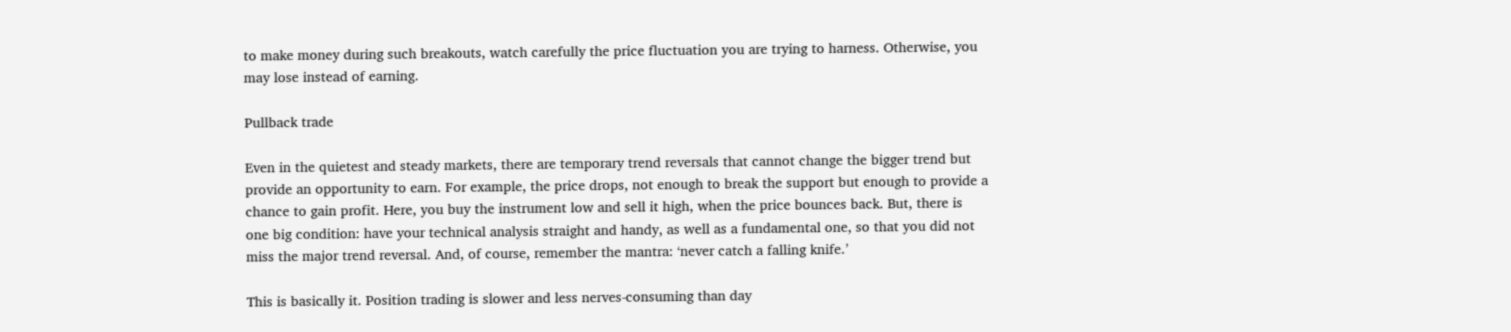to make money during such breakouts, watch carefully the price fluctuation you are trying to harness. Otherwise, you may lose instead of earning.

Pullback trade

Even in the quietest and steady markets, there are temporary trend reversals that cannot change the bigger trend but provide an opportunity to earn. For example, the price drops, not enough to break the support but enough to provide a chance to gain profit. Here, you buy the instrument low and sell it high, when the price bounces back. But, there is one big condition: have your technical analysis straight and handy, as well as a fundamental one, so that you did not miss the major trend reversal. And, of course, remember the mantra: ‘never catch a falling knife.’

This is basically it. Position trading is slower and less nerves-consuming than day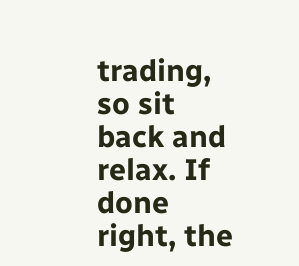trading, so sit back and relax. If done right, the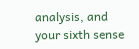analysis, and your sixth sense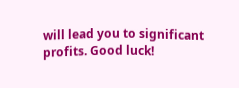will lead you to significant profits. Good luck!